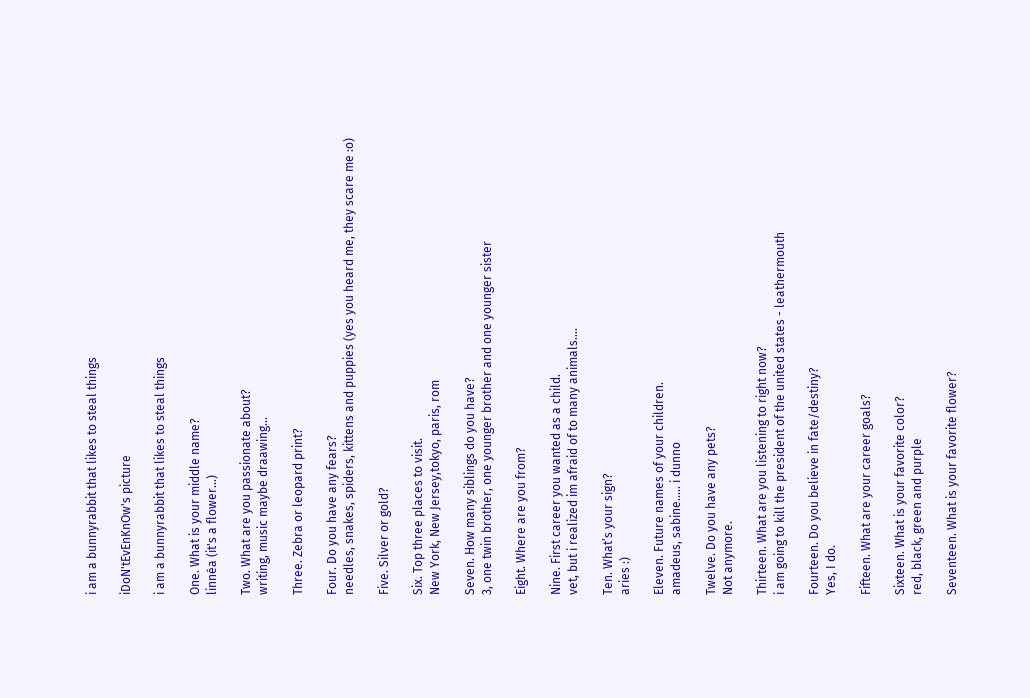i am a bunnyrabbit that likes to steal things

iDoN'tEvEnKnOw's picture

i am a bunnyrabbit that likes to steal things

One. What is your middle name?
linnéa (it's a flower...)

Two. What are you passionate about?
writing, music maybe draawing...

Three. Zebra or leopard print?

Four. Do you have any fears?
needles, snakes, spiders, kittens and puppies (yes you heard me, they scare me :o)

Five. Silver or gold?

Six. Top three places to visit.
New York, New Jersey,tokyo, paris, rom

Seven. How many siblings do you have?
3, one twin brother, one younger brother and one younger sister

Eight. Where are you from?

Nine. First career you wanted as a child.
vet, but i realized im afraid of to many animals....

Ten. What’s your sign?
aries :)

Eleven. Future names of your children.
amadeus, sabine..... i dunno

Twelve. Do you have any pets?
Not anymore.

Thirteen. What are you listening to right now?
i am going to kill the president of the united states - leathermouth

Fourteen. Do you believe in fate/destiny?
Yes, I do.

Fifteen. What are your career goals?

Sixteen. What is your favorite color?
red, black, green and purple

Seventeen. What is your favorite flower?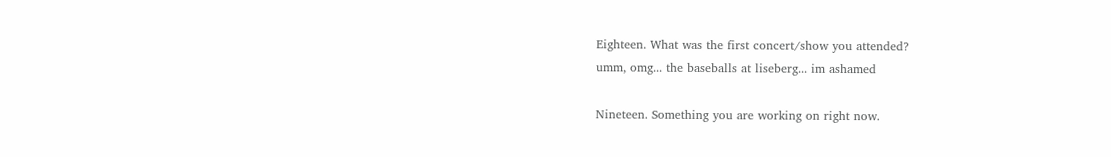Eighteen. What was the first concert/show you attended?
umm, omg... the baseballs at liseberg... im ashamed

Nineteen. Something you are working on right now.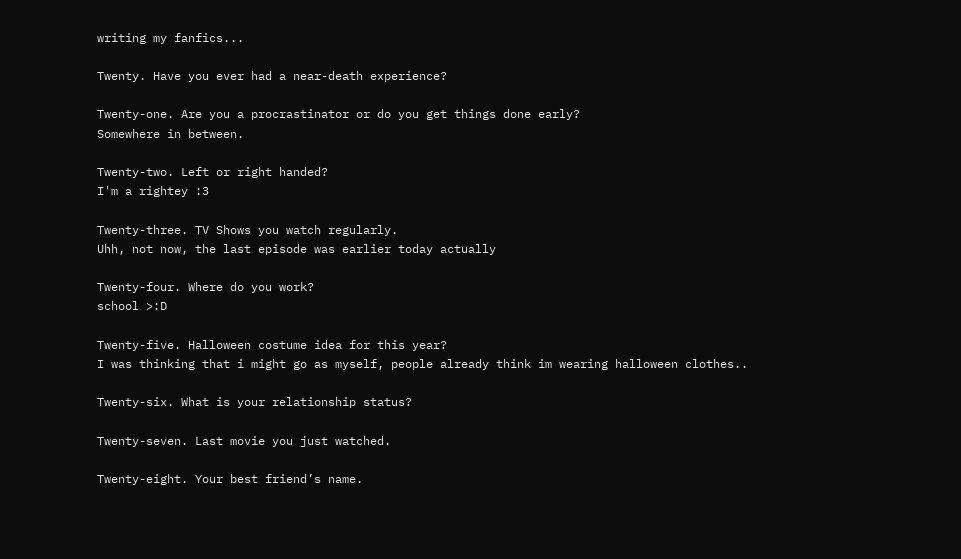writing my fanfics...

Twenty. Have you ever had a near-death experience?

Twenty-one. Are you a procrastinator or do you get things done early?
Somewhere in between.

Twenty-two. Left or right handed?
I'm a rightey :3

Twenty-three. TV Shows you watch regularly.
Uhh, not now, the last episode was earlier today actually

Twenty-four. Where do you work?
school >:D

Twenty-five. Halloween costume idea for this year?
I was thinking that i might go as myself, people already think im wearing halloween clothes..

Twenty-six. What is your relationship status?

Twenty-seven. Last movie you just watched.

Twenty-eight. Your best friend’s name.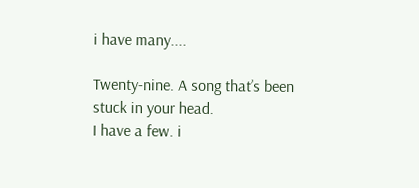i have many....

Twenty-nine. A song that’s been stuck in your head.
I have a few. i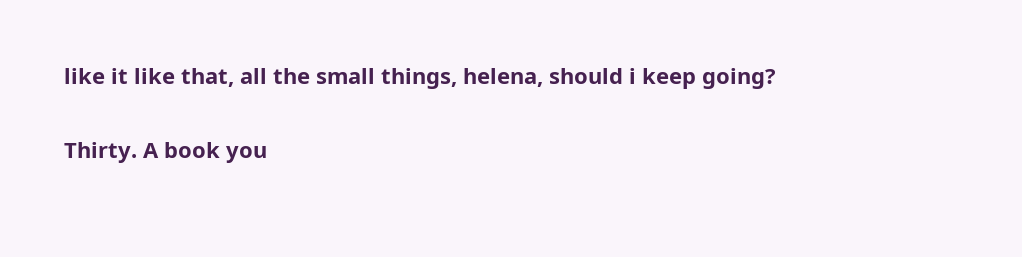like it like that, all the small things, helena, should i keep going?

Thirty. A book you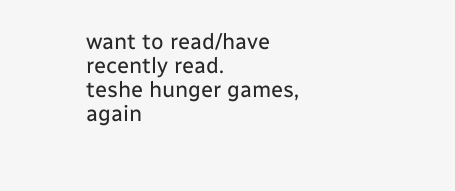want to read/have recently read.
teshe hunger games, again